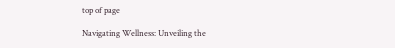top of page

Navigating Wellness: Unveiling the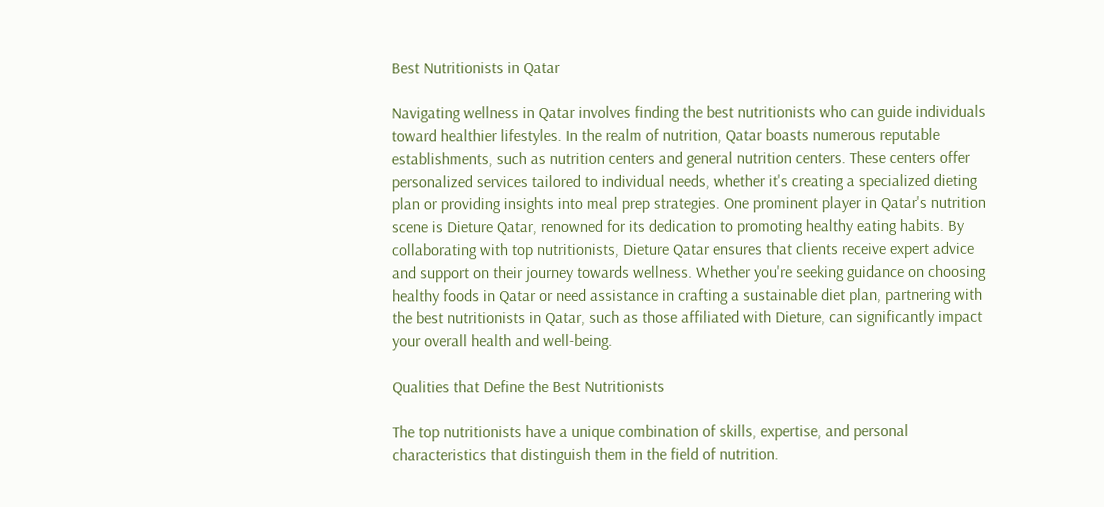Best Nutritionists in Qatar

Navigating wellness in Qatar involves finding the best nutritionists who can guide individuals toward healthier lifestyles. In the realm of nutrition, Qatar boasts numerous reputable establishments, such as nutrition centers and general nutrition centers. These centers offer personalized services tailored to individual needs, whether it's creating a specialized dieting plan or providing insights into meal prep strategies. One prominent player in Qatar's nutrition scene is Dieture Qatar, renowned for its dedication to promoting healthy eating habits. By collaborating with top nutritionists, Dieture Qatar ensures that clients receive expert advice and support on their journey towards wellness. Whether you're seeking guidance on choosing healthy foods in Qatar or need assistance in crafting a sustainable diet plan, partnering with the best nutritionists in Qatar, such as those affiliated with Dieture, can significantly impact your overall health and well-being.

Qualities that Define the Best Nutritionists

The top nutritionists have a unique combination of skills, expertise, and personal characteristics that distinguish them in the field of nutrition.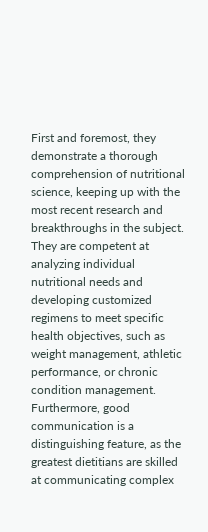First and foremost, they demonstrate a thorough comprehension of nutritional science, keeping up with the most recent research and breakthroughs in the subject. They are competent at analyzing individual nutritional needs and developing customized regimens to meet specific health objectives, such as weight management, athletic performance, or chronic condition management. Furthermore, good communication is a distinguishing feature, as the greatest dietitians are skilled at communicating complex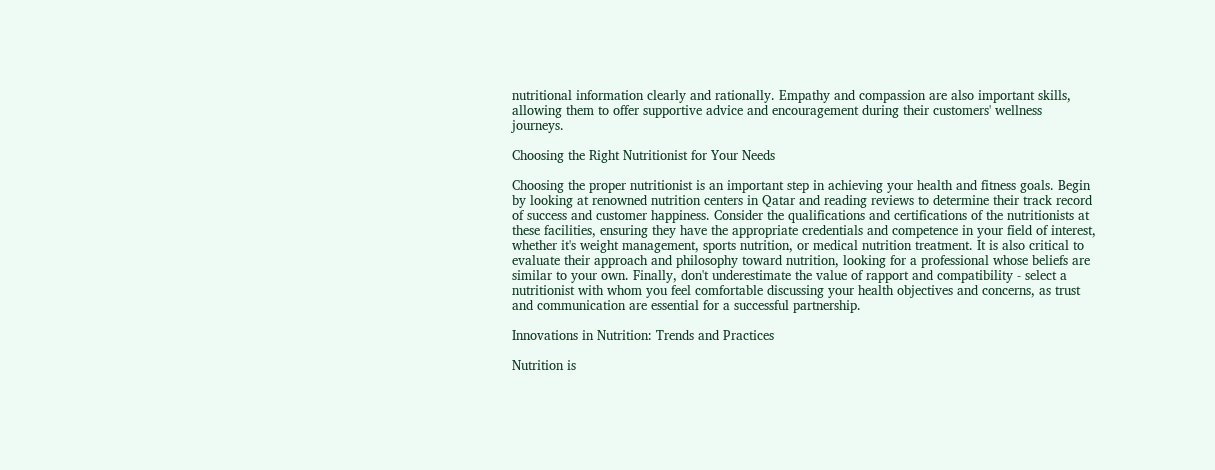nutritional information clearly and rationally. Empathy and compassion are also important skills, allowing them to offer supportive advice and encouragement during their customers' wellness journeys.

Choosing the Right Nutritionist for Your Needs

Choosing the proper nutritionist is an important step in achieving your health and fitness goals. Begin by looking at renowned nutrition centers in Qatar and reading reviews to determine their track record of success and customer happiness. Consider the qualifications and certifications of the nutritionists at these facilities, ensuring they have the appropriate credentials and competence in your field of interest, whether it's weight management, sports nutrition, or medical nutrition treatment. It is also critical to evaluate their approach and philosophy toward nutrition, looking for a professional whose beliefs are similar to your own. Finally, don't underestimate the value of rapport and compatibility - select a nutritionist with whom you feel comfortable discussing your health objectives and concerns, as trust and communication are essential for a successful partnership.

Innovations in Nutrition: Trends and Practices

Nutrition is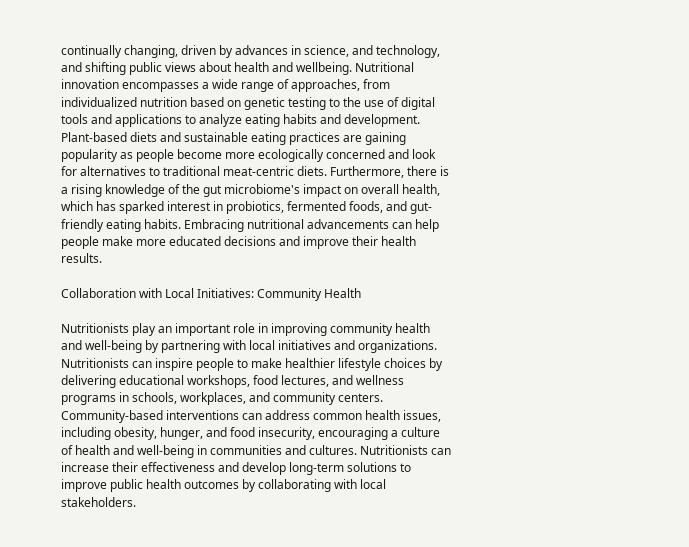continually changing, driven by advances in science, and technology, and shifting public views about health and wellbeing. Nutritional innovation encompasses a wide range of approaches, from individualized nutrition based on genetic testing to the use of digital tools and applications to analyze eating habits and development. Plant-based diets and sustainable eating practices are gaining popularity as people become more ecologically concerned and look for alternatives to traditional meat-centric diets. Furthermore, there is a rising knowledge of the gut microbiome's impact on overall health, which has sparked interest in probiotics, fermented foods, and gut-friendly eating habits. Embracing nutritional advancements can help people make more educated decisions and improve their health results.

Collaboration with Local Initiatives: Community Health

Nutritionists play an important role in improving community health and well-being by partnering with local initiatives and organizations. Nutritionists can inspire people to make healthier lifestyle choices by delivering educational workshops, food lectures, and wellness programs in schools, workplaces, and community centers. Community-based interventions can address common health issues, including obesity, hunger, and food insecurity, encouraging a culture of health and well-being in communities and cultures. Nutritionists can increase their effectiveness and develop long-term solutions to improve public health outcomes by collaborating with local stakeholders.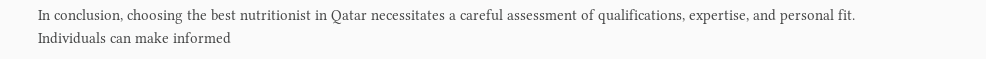In conclusion, choosing the best nutritionist in Qatar necessitates a careful assessment of qualifications, expertise, and personal fit. Individuals can make informed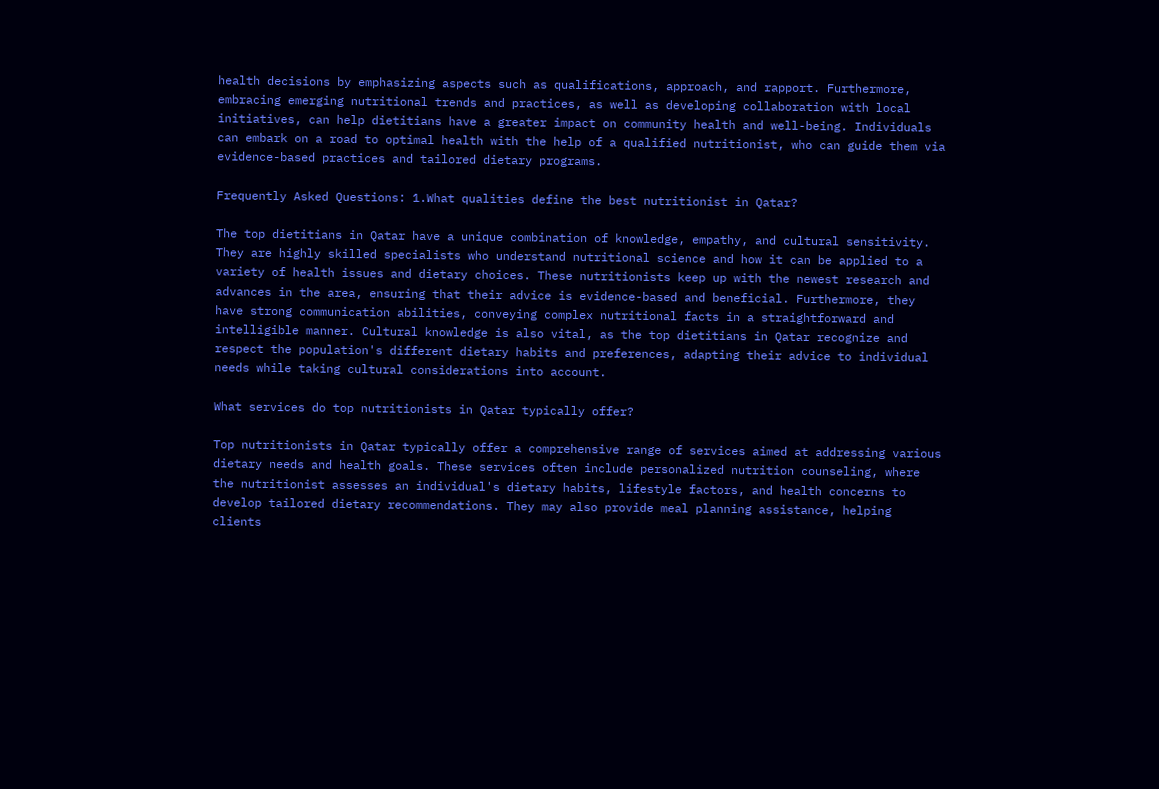health decisions by emphasizing aspects such as qualifications, approach, and rapport. Furthermore, embracing emerging nutritional trends and practices, as well as developing collaboration with local initiatives, can help dietitians have a greater impact on community health and well-being. Individuals can embark on a road to optimal health with the help of a qualified nutritionist, who can guide them via evidence-based practices and tailored dietary programs.

Frequently Asked Questions: 1.What qualities define the best nutritionist in Qatar?

The top dietitians in Qatar have a unique combination of knowledge, empathy, and cultural sensitivity. They are highly skilled specialists who understand nutritional science and how it can be applied to a variety of health issues and dietary choices. These nutritionists keep up with the newest research and advances in the area, ensuring that their advice is evidence-based and beneficial. Furthermore, they have strong communication abilities, conveying complex nutritional facts in a straightforward and intelligible manner. Cultural knowledge is also vital, as the top dietitians in Qatar recognize and respect the population's different dietary habits and preferences, adapting their advice to individual needs while taking cultural considerations into account.

What services do top nutritionists in Qatar typically offer?

Top nutritionists in Qatar typically offer a comprehensive range of services aimed at addressing various dietary needs and health goals. These services often include personalized nutrition counseling, where the nutritionist assesses an individual's dietary habits, lifestyle factors, and health concerns to develop tailored dietary recommendations. They may also provide meal planning assistance, helping clients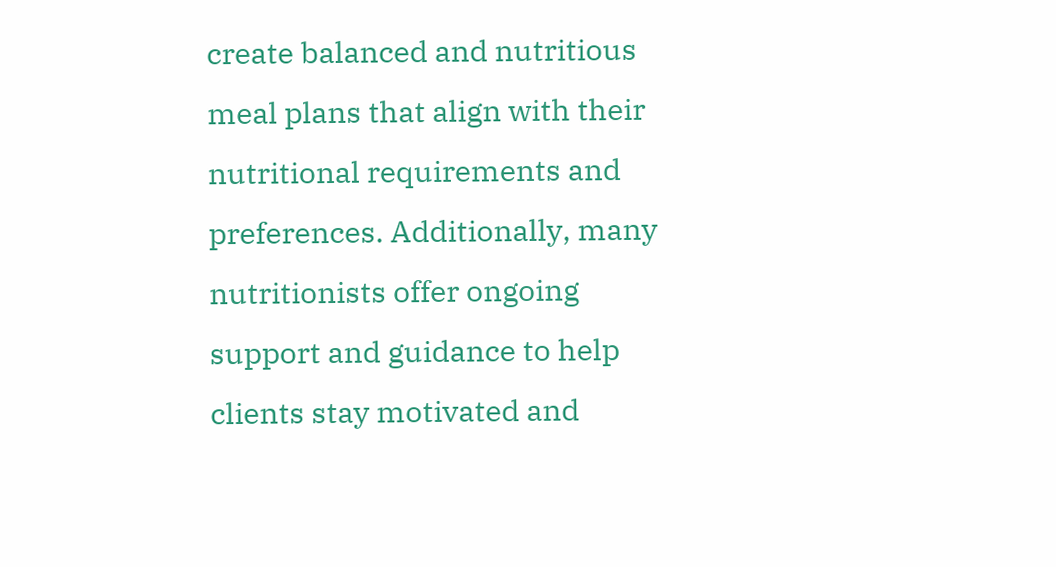create balanced and nutritious meal plans that align with their nutritional requirements and preferences. Additionally, many nutritionists offer ongoing support and guidance to help clients stay motivated and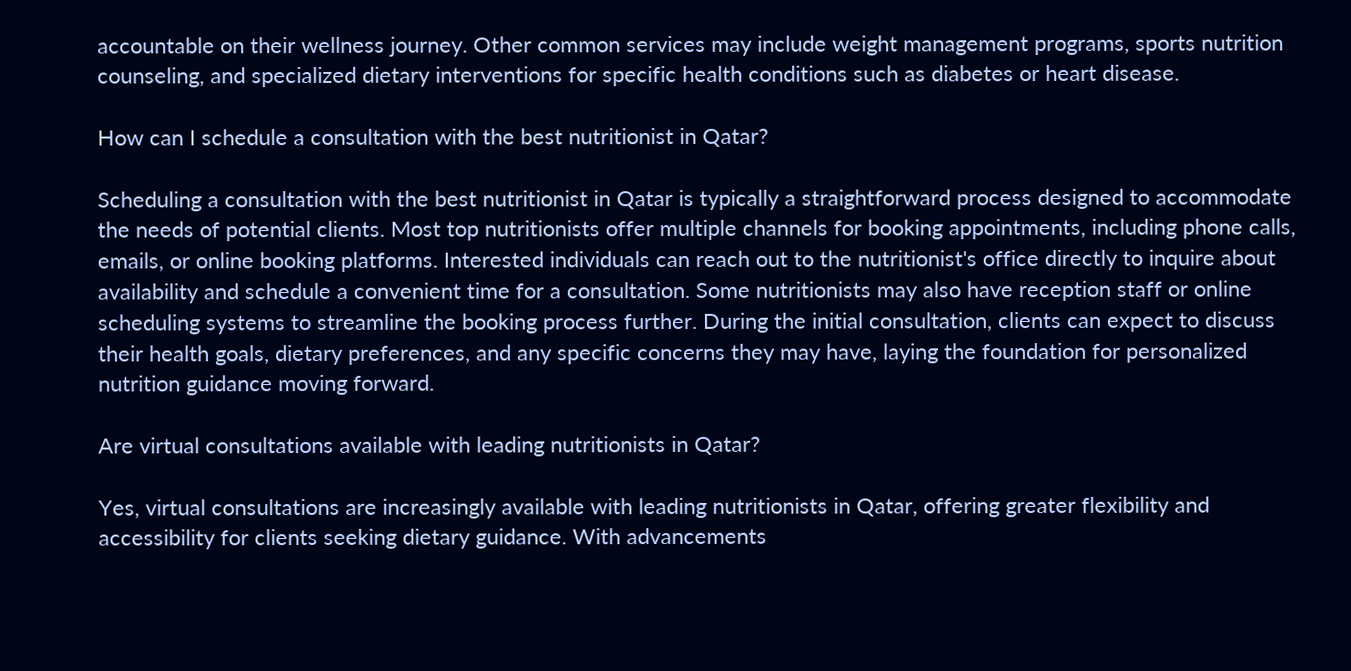accountable on their wellness journey. Other common services may include weight management programs, sports nutrition counseling, and specialized dietary interventions for specific health conditions such as diabetes or heart disease.

How can I schedule a consultation with the best nutritionist in Qatar?

Scheduling a consultation with the best nutritionist in Qatar is typically a straightforward process designed to accommodate the needs of potential clients. Most top nutritionists offer multiple channels for booking appointments, including phone calls, emails, or online booking platforms. Interested individuals can reach out to the nutritionist's office directly to inquire about availability and schedule a convenient time for a consultation. Some nutritionists may also have reception staff or online scheduling systems to streamline the booking process further. During the initial consultation, clients can expect to discuss their health goals, dietary preferences, and any specific concerns they may have, laying the foundation for personalized nutrition guidance moving forward.

Are virtual consultations available with leading nutritionists in Qatar?

Yes, virtual consultations are increasingly available with leading nutritionists in Qatar, offering greater flexibility and accessibility for clients seeking dietary guidance. With advancements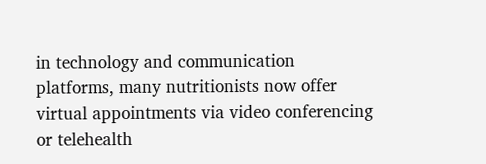in technology and communication platforms, many nutritionists now offer virtual appointments via video conferencing or telehealth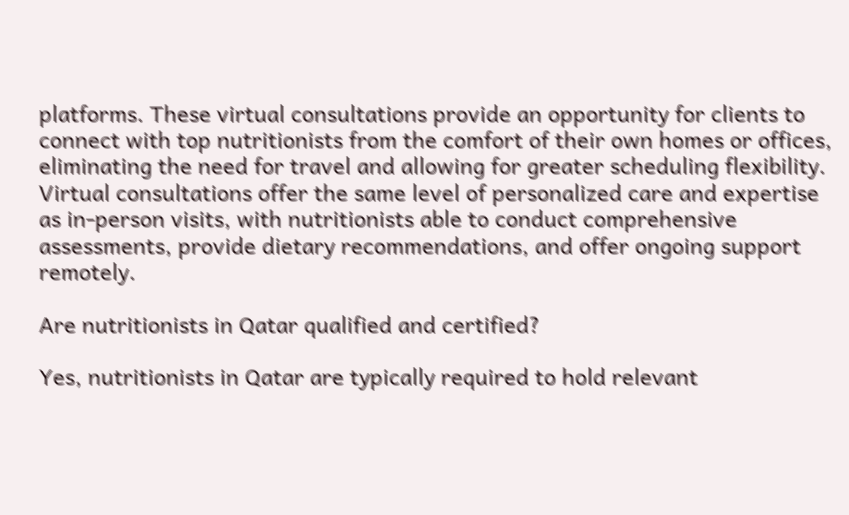platforms. These virtual consultations provide an opportunity for clients to connect with top nutritionists from the comfort of their own homes or offices, eliminating the need for travel and allowing for greater scheduling flexibility. Virtual consultations offer the same level of personalized care and expertise as in-person visits, with nutritionists able to conduct comprehensive assessments, provide dietary recommendations, and offer ongoing support remotely.

Are nutritionists in Qatar qualified and certified?

Yes, nutritionists in Qatar are typically required to hold relevant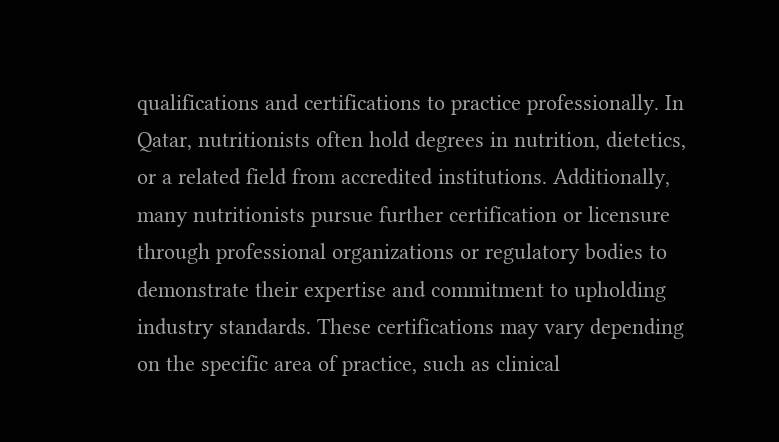qualifications and certifications to practice professionally. In Qatar, nutritionists often hold degrees in nutrition, dietetics, or a related field from accredited institutions. Additionally, many nutritionists pursue further certification or licensure through professional organizations or regulatory bodies to demonstrate their expertise and commitment to upholding industry standards. These certifications may vary depending on the specific area of practice, such as clinical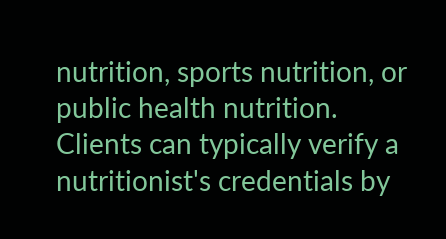nutrition, sports nutrition, or public health nutrition. Clients can typically verify a nutritionist's credentials by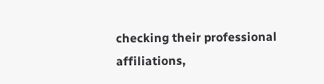checking their professional affiliations,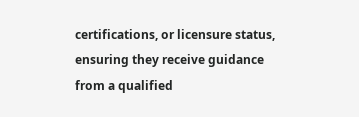certifications, or licensure status, ensuring they receive guidance from a qualified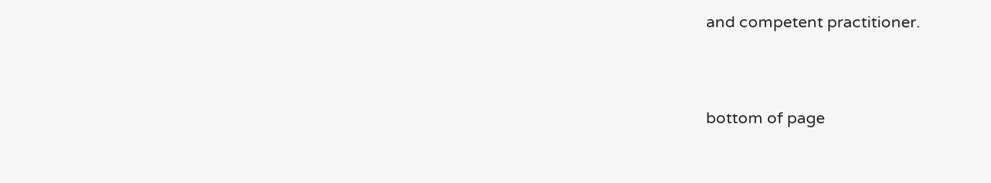and competent practitioner.


bottom of page